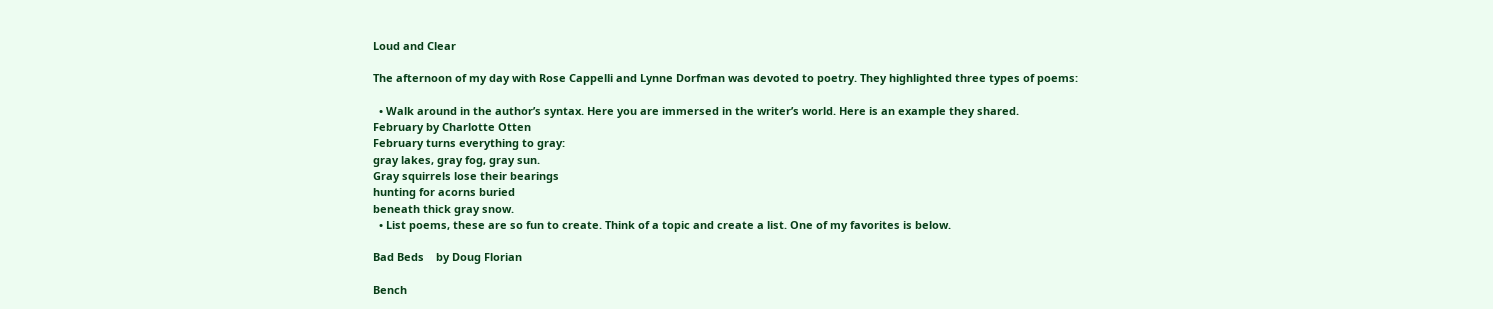Loud and Clear

The afternoon of my day with Rose Cappelli and Lynne Dorfman was devoted to poetry. They highlighted three types of poems:

  • Walk around in the author’s syntax. Here you are immersed in the writer’s world. Here is an example they shared.
February by Charlotte Otten
February turns everything to gray:
gray lakes, gray fog, gray sun.
Gray squirrels lose their bearings
hunting for acorns buried
beneath thick gray snow.
  • List poems, these are so fun to create. Think of a topic and create a list. One of my favorites is below.

Bad Beds    by Doug Florian

Bench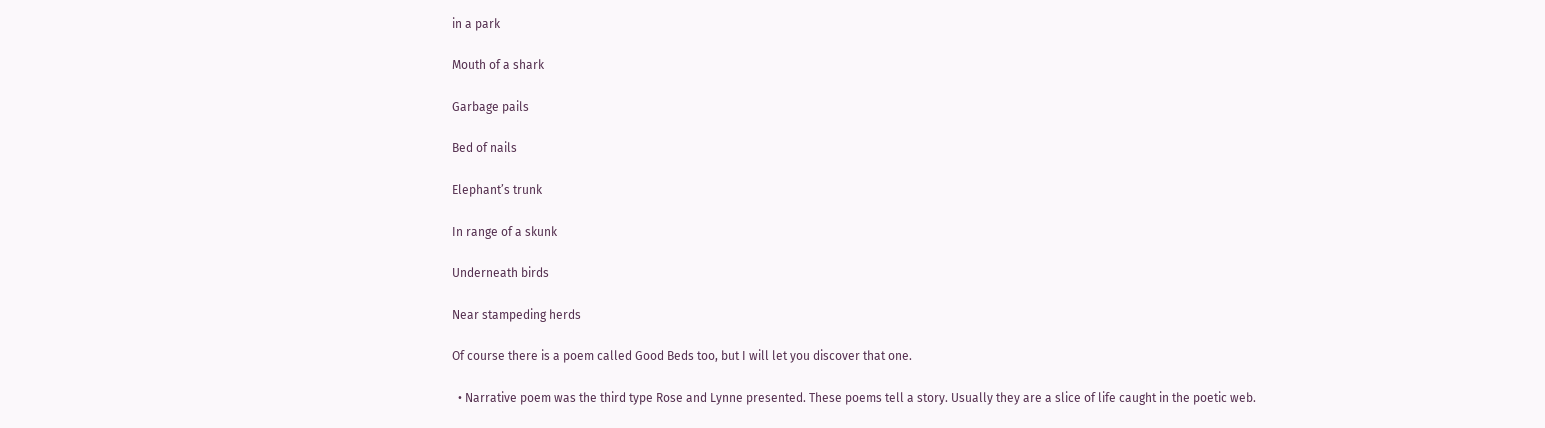in a park

Mouth of a shark

Garbage pails

Bed of nails

Elephant’s trunk

In range of a skunk

Underneath birds

Near stampeding herds

Of course there is a poem called Good Beds too, but I will let you discover that one.

  • Narrative poem was the third type Rose and Lynne presented. These poems tell a story. Usually they are a slice of life caught in the poetic web.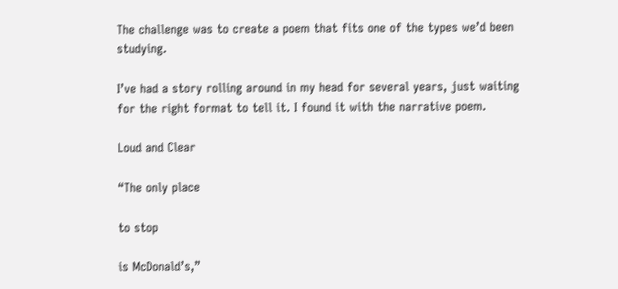The challenge was to create a poem that fits one of the types we’d been studying.

I’ve had a story rolling around in my head for several years, just waiting for the right format to tell it. I found it with the narrative poem.

Loud and Clear

“The only place

to stop

is McDonald’s,”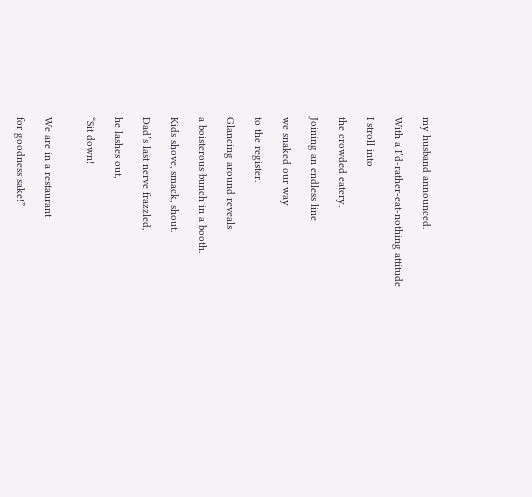my husband announced.

With a I’d-rather-eat-nothing attitude

I stroll into

the crowded eatery.

Joining an endless line

we snaked our way

to the register.

Glancing around reveals

a boisterous bunch in a booth.

Kids shove, smack, shout.

Dad’s last nerve frazzled,

he lashes out,

“Sit down!


We are in a restaurant

for goodness sake!”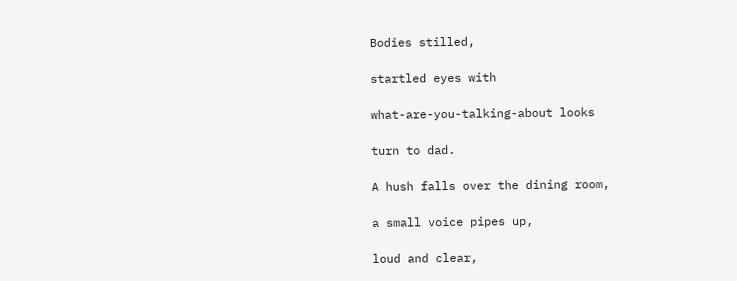Bodies stilled,

startled eyes with

what-are-you-talking-about looks

turn to dad.

A hush falls over the dining room,

a small voice pipes up,

loud and clear,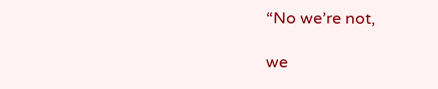“No we’re not,

we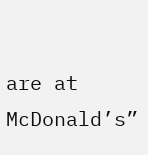are at McDonald’s”